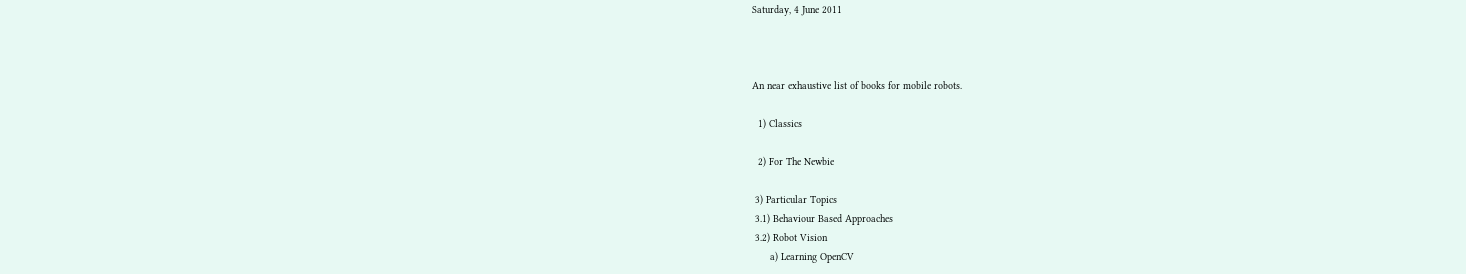Saturday, 4 June 2011



An near exhaustive list of books for mobile robots.

  1) Classics

  2) For The Newbie

 3) Particular Topics
 3.1) Behaviour Based Approaches
 3.2) Robot Vision
      a) Learning OpenCV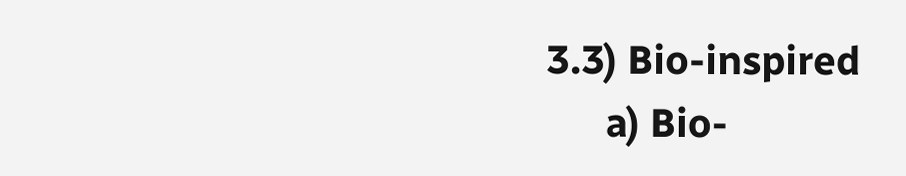3.3) Bio-inspired
      a) Bio-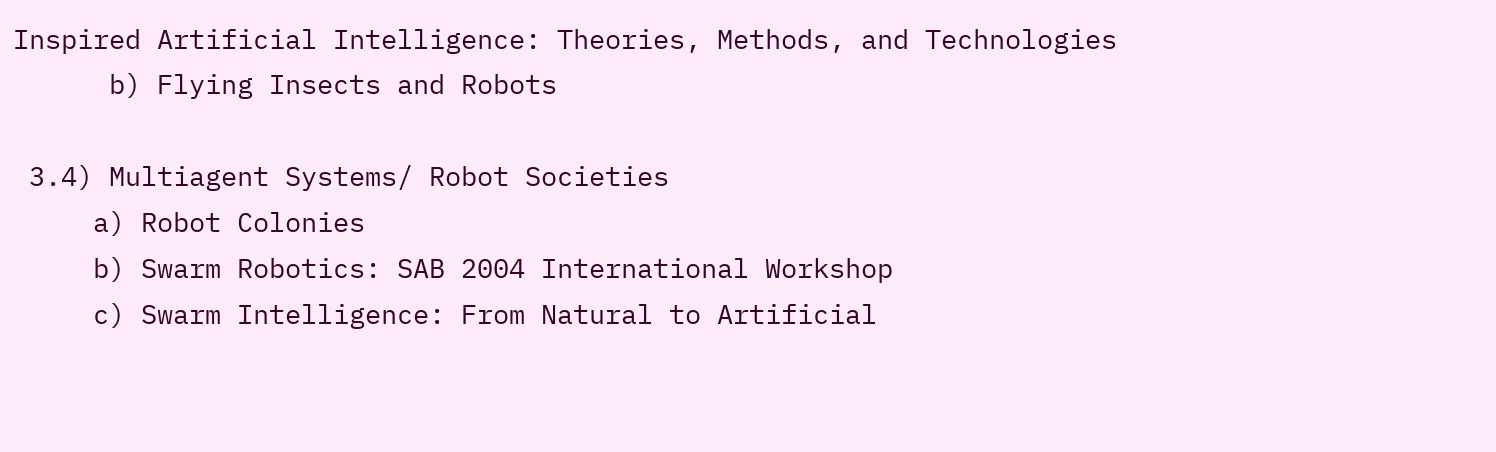Inspired Artificial Intelligence: Theories, Methods, and Technologies
      b) Flying Insects and Robots

 3.4) Multiagent Systems/ Robot Societies
     a) Robot Colonies
     b) Swarm Robotics: SAB 2004 International Workshop
     c) Swarm Intelligence: From Natural to Artificial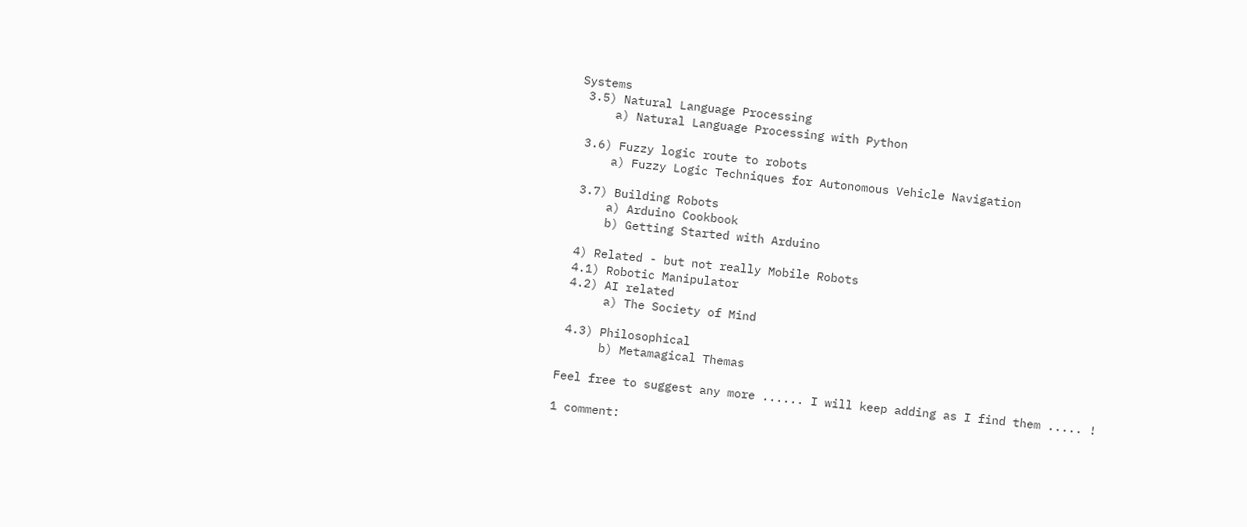Systems
 3.5) Natural Language Processing
     a) Natural Language Processing with Python

 3.6) Fuzzy logic route to robots
     a) Fuzzy Logic Techniques for Autonomous Vehicle Navigation

 3.7) Building Robots
     a) Arduino Cookbook
     b) Getting Started with Arduino

 4) Related - but not really Mobile Robots
 4.1) Robotic Manipulator
 4.2) AI related
      a) The Society of Mind

 4.3) Philosophical
      b) Metamagical Themas

Feel free to suggest any more ...... I will keep adding as I find them ..... !

1 comment: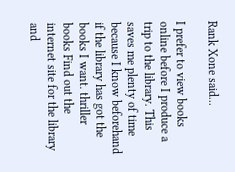Rank Xone said...

I prefer to view books online before I produce a trip to the library. This saves me plenty of time because I know beforehand if the library has got the books I want. thriller books Find out the internet site for the library and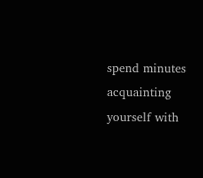spend minutes acquainting yourself with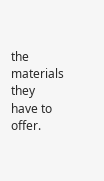the materials they have to offer.